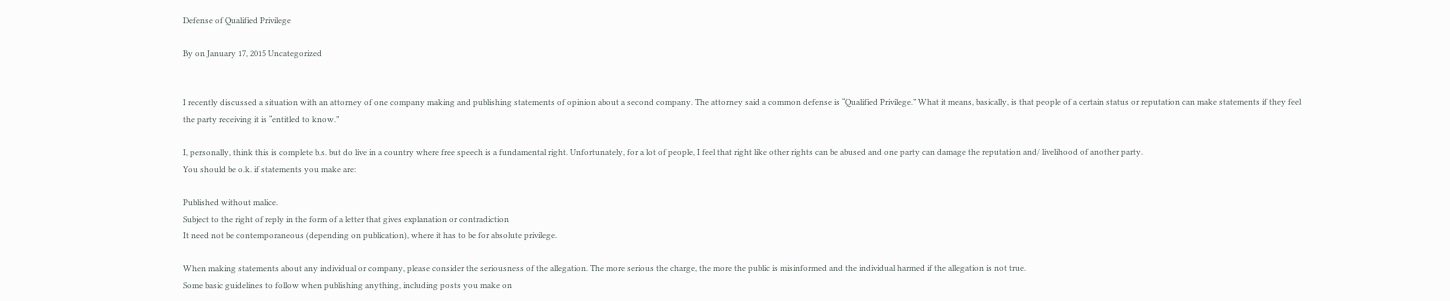Defense of Qualified Privilege

By on January 17, 2015 Uncategorized


I recently discussed a situation with an attorney of one company making and publishing statements of opinion about a second company. The attorney said a common defense is “Qualified Privilege.” What it means, basically, is that people of a certain status or reputation can make statements if they feel the party receiving it is “entitled to know.”

I, personally, think this is complete b.s. but do live in a country where free speech is a fundamental right. Unfortunately, for a lot of people, I feel that right like other rights can be abused and one party can damage the reputation and/ livelihood of another party.
You should be o.k. if statements you make are:

Published without malice.
Subject to the right of reply in the form of a letter that gives explanation or contradiction
It need not be contemporaneous (depending on publication), where it has to be for absolute privilege.

When making statements about any individual or company, please consider the seriousness of the allegation. The more serious the charge, the more the public is misinformed and the individual harmed if the allegation is not true.
Some basic guidelines to follow when publishing anything, including posts you make on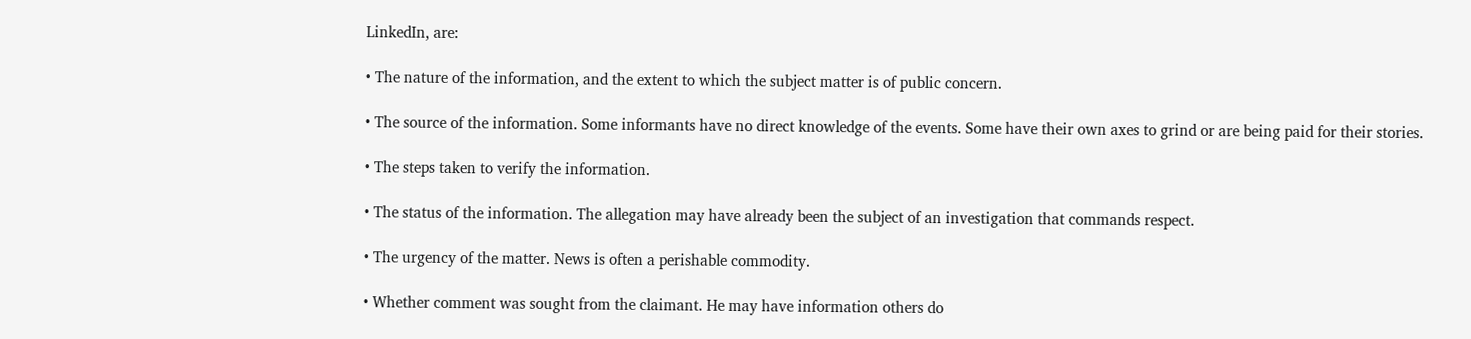LinkedIn, are:

• The nature of the information, and the extent to which the subject matter is of public concern.

• The source of the information. Some informants have no direct knowledge of the events. Some have their own axes to grind or are being paid for their stories.

• The steps taken to verify the information.

• The status of the information. The allegation may have already been the subject of an investigation that commands respect.

• The urgency of the matter. News is often a perishable commodity.

• Whether comment was sought from the claimant. He may have information others do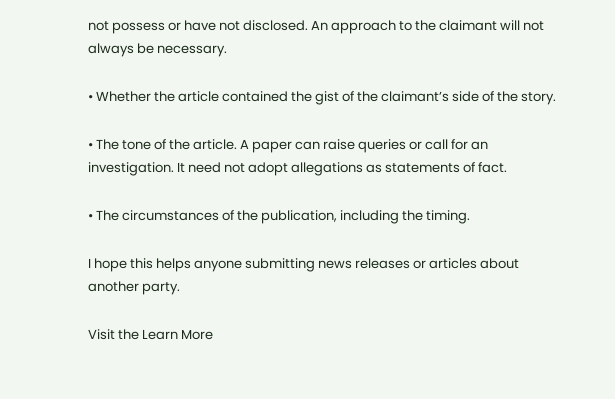not possess or have not disclosed. An approach to the claimant will not always be necessary.

• Whether the article contained the gist of the claimant’s side of the story.

• The tone of the article. A paper can raise queries or call for an investigation. It need not adopt allegations as statements of fact.

• The circumstances of the publication, including the timing.

I hope this helps anyone submitting news releases or articles about another party.

Visit the Learn More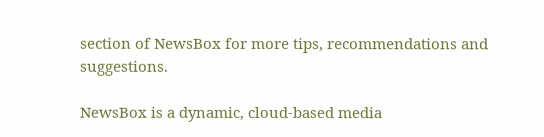section of NewsBox for more tips, recommendations and suggestions.

NewsBox is a dynamic, cloud-based media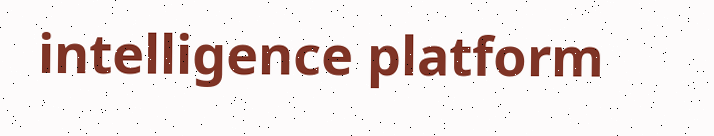intelligence platform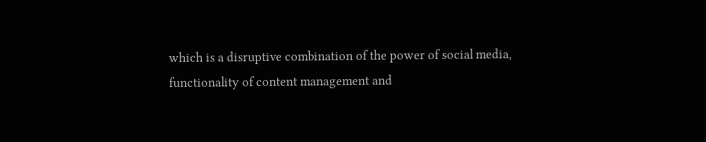which is a disruptive combination of the power of social media, functionality of content management and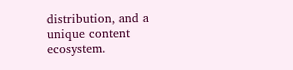distribution, and a unique content ecosystem.